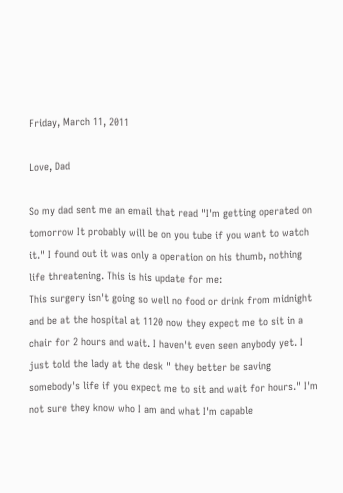Friday, March 11, 2011

Love, Dad

So my dad sent me an email that read "I'm getting operated on tomorrow It probably will be on you tube if you want to watch it." I found out it was only a operation on his thumb, nothing life threatening. This is his update for me:
This surgery isn't going so well no food or drink from midnight and be at the hospital at 1120 now they expect me to sit in a chair for 2 hours and wait. I haven't even seen anybody yet. I just told the lady at the desk " they better be saving somebody's life if you expect me to sit and wait for hours." I'm not sure they know who I am and what I'm capable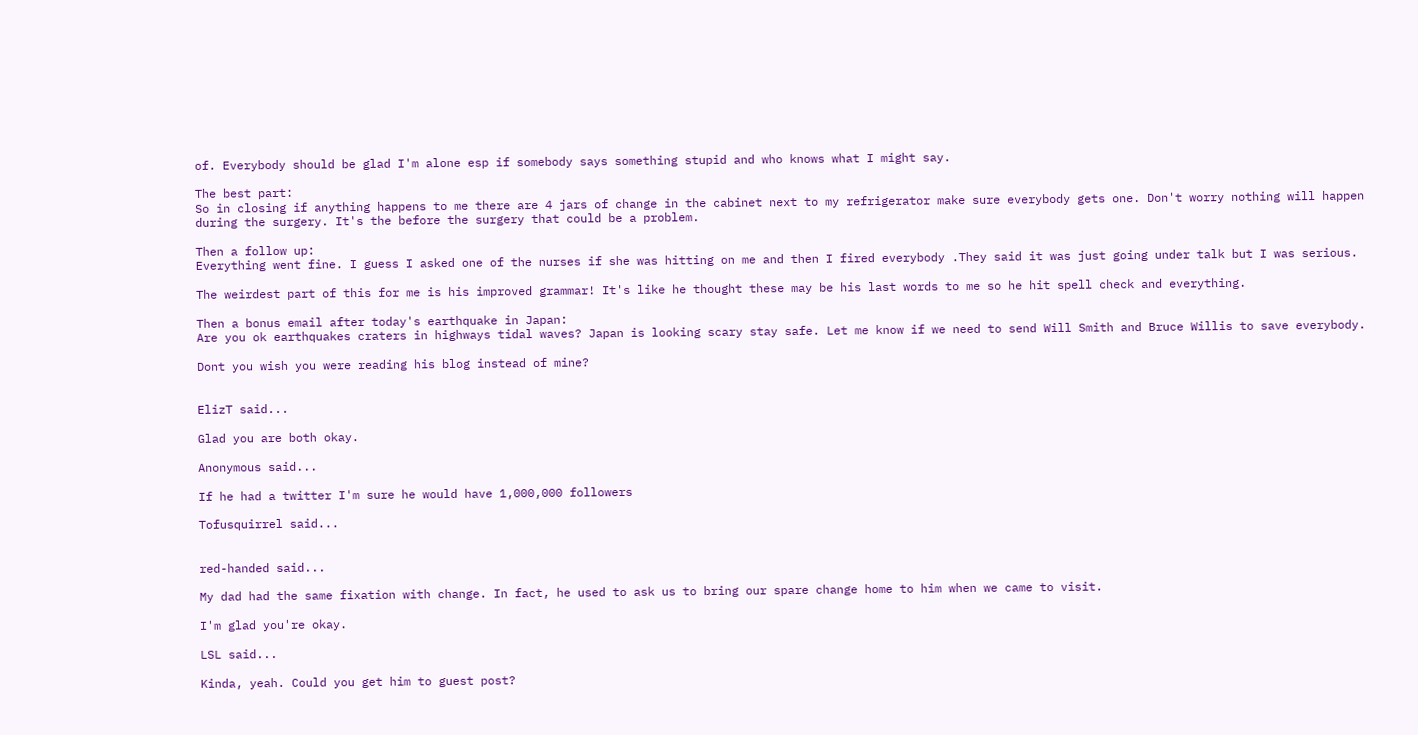of. Everybody should be glad I'm alone esp if somebody says something stupid and who knows what I might say.

The best part:
So in closing if anything happens to me there are 4 jars of change in the cabinet next to my refrigerator make sure everybody gets one. Don't worry nothing will happen during the surgery. It's the before the surgery that could be a problem.

Then a follow up:
Everything went fine. I guess I asked one of the nurses if she was hitting on me and then I fired everybody .They said it was just going under talk but I was serious.

The weirdest part of this for me is his improved grammar! It's like he thought these may be his last words to me so he hit spell check and everything.

Then a bonus email after today's earthquake in Japan:
Are you ok earthquakes craters in highways tidal waves? Japan is looking scary stay safe. Let me know if we need to send Will Smith and Bruce Willis to save everybody.

Dont you wish you were reading his blog instead of mine?


ElizT said...

Glad you are both okay.

Anonymous said...

If he had a twitter I'm sure he would have 1,000,000 followers

Tofusquirrel said...


red-handed said...

My dad had the same fixation with change. In fact, he used to ask us to bring our spare change home to him when we came to visit.

I'm glad you're okay.

LSL said...

Kinda, yeah. Could you get him to guest post?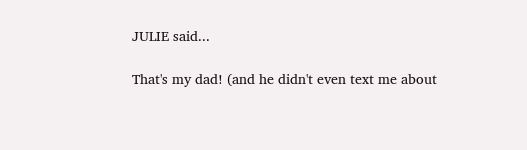JULIE said...

That's my dad! (and he didn't even text me about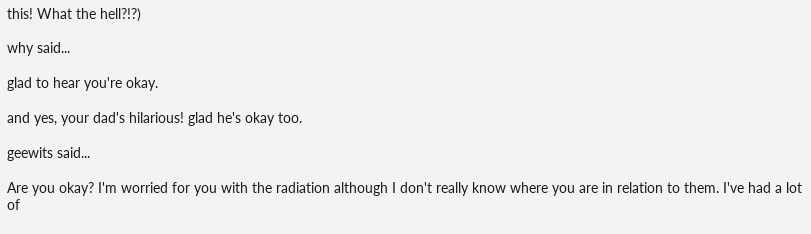this! What the hell?!?)

why said...

glad to hear you're okay.

and yes, your dad's hilarious! glad he's okay too.

geewits said...

Are you okay? I'm worried for you with the radiation although I don't really know where you are in relation to them. I've had a lot of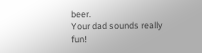beer.
Your dad sounds really fun!